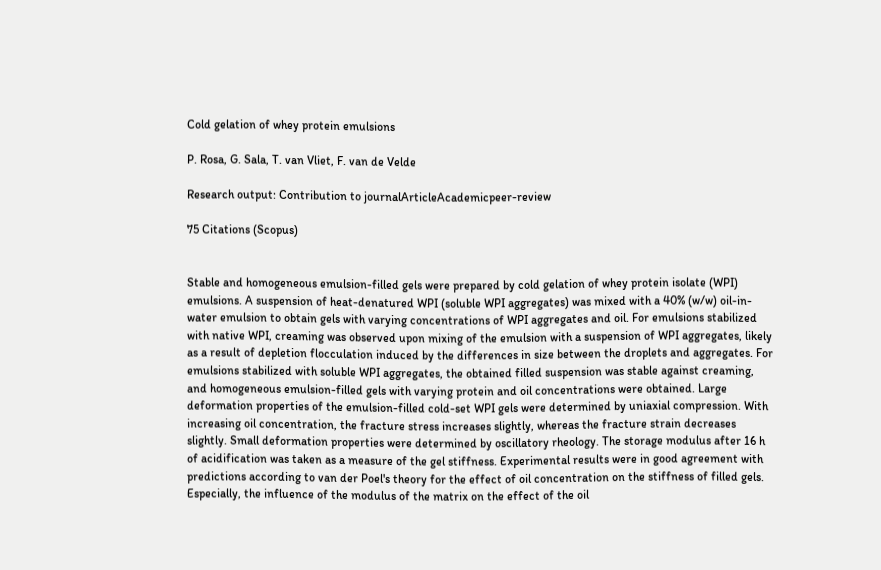Cold gelation of whey protein emulsions

P. Rosa, G. Sala, T. van Vliet, F. van de Velde

Research output: Contribution to journalArticleAcademicpeer-review

75 Citations (Scopus)


Stable and homogeneous emulsion-filled gels were prepared by cold gelation of whey protein isolate (WPI) emulsions. A suspension of heat-denatured WPI (soluble WPI aggregates) was mixed with a 40% (w/w) oil-in-water emulsion to obtain gels with varying concentrations of WPI aggregates and oil. For emulsions stabilized with native WPI, creaming was observed upon mixing of the emulsion with a suspension of WPI aggregates, likely as a result of depletion flocculation induced by the differences in size between the droplets and aggregates. For emulsions stabilized with soluble WPI aggregates, the obtained filled suspension was stable against creaming, and homogeneous emulsion-filled gels with varying protein and oil concentrations were obtained. Large deformation properties of the emulsion-filled cold-set WPI gels were determined by uniaxial compression. With increasing oil concentration, the fracture stress increases slightly, whereas the fracture strain decreases slightly. Small deformation properties were determined by oscillatory rheology. The storage modulus after 16 h of acidification was taken as a measure of the gel stiffness. Experimental results were in good agreement with predictions according to van der Poel's theory for the effect of oil concentration on the stiffness of filled gels. Especially, the influence of the modulus of the matrix on the effect of the oil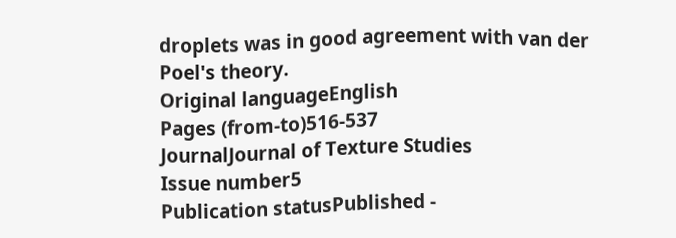droplets was in good agreement with van der Poel's theory.
Original languageEnglish
Pages (from-to)516-537
JournalJournal of Texture Studies
Issue number5
Publication statusPublished -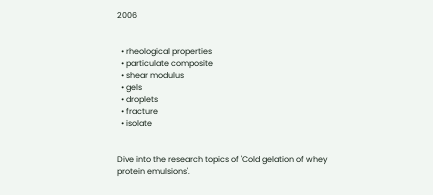2006


  • rheological properties
  • particulate composite
  • shear modulus
  • gels
  • droplets
  • fracture
  • isolate


Dive into the research topics of 'Cold gelation of whey protein emulsions'.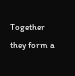Together they form a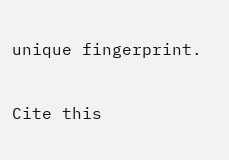unique fingerprint.

Cite this